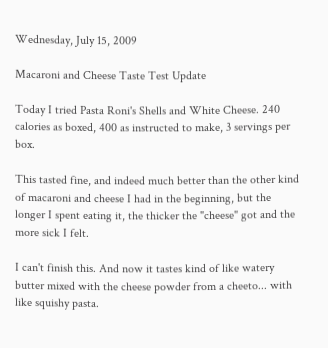Wednesday, July 15, 2009

Macaroni and Cheese Taste Test Update

Today I tried Pasta Roni's Shells and White Cheese. 240 calories as boxed, 400 as instructed to make, 3 servings per box.

This tasted fine, and indeed much better than the other kind of macaroni and cheese I had in the beginning, but the longer I spent eating it, the thicker the "cheese" got and the more sick I felt.

I can't finish this. And now it tastes kind of like watery butter mixed with the cheese powder from a cheeto... with like squishy pasta.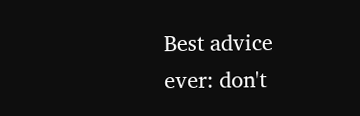Best advice ever: don't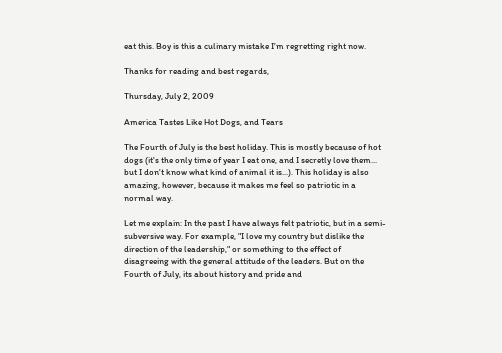eat this. Boy is this a culinary mistake I'm regretting right now.

Thanks for reading and best regards,

Thursday, July 2, 2009

America Tastes Like Hot Dogs, and Tears

The Fourth of July is the best holiday. This is mostly because of hot dogs (it's the only time of year I eat one, and I secretly love them... but I don't know what kind of animal it is...). This holiday is also amazing, however, because it makes me feel so patriotic in a normal way.

Let me explain: In the past I have always felt patriotic, but in a semi-subversive way. For example, "I love my country but dislike the direction of the leadership," or something to the effect of disagreeing with the general attitude of the leaders. But on the Fourth of July, its about history and pride and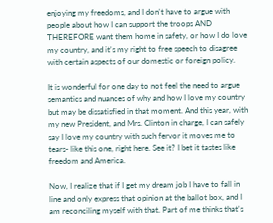enjoying my freedoms, and I don't have to argue with people about how I can support the troops AND THEREFORE want them home in safety, or how I do love my country, and it's my right to free speech to disagree with certain aspects of our domestic or foreign policy.

It is wonderful for one day to not feel the need to argue semantics and nuances of why and how I love my country but may be dissatisfied in that moment. And this year, with my new President, and Mrs. Clinton in charge, I can safely say I love my country with such fervor it moves me to tears- like this one, right here. See it? I bet it tastes like freedom and America.

Now, I realize that if I get my dream job I have to fall in line and only express that opinion at the ballot box, and I am reconciling myself with that. Part of me thinks that's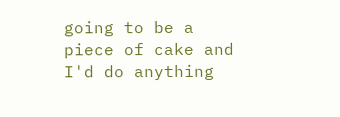going to be a piece of cake and I'd do anything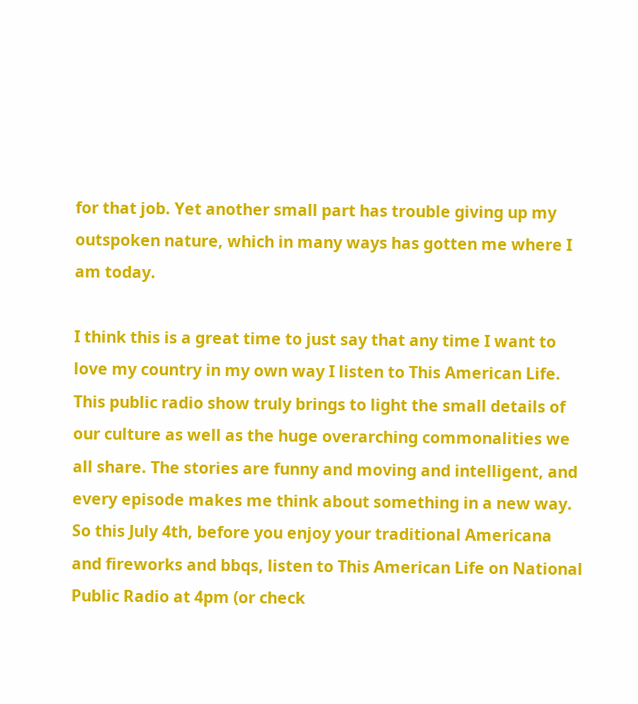for that job. Yet another small part has trouble giving up my outspoken nature, which in many ways has gotten me where I am today.

I think this is a great time to just say that any time I want to love my country in my own way I listen to This American Life. This public radio show truly brings to light the small details of our culture as well as the huge overarching commonalities we all share. The stories are funny and moving and intelligent, and every episode makes me think about something in a new way. So this July 4th, before you enjoy your traditional Americana and fireworks and bbqs, listen to This American Life on National Public Radio at 4pm (or check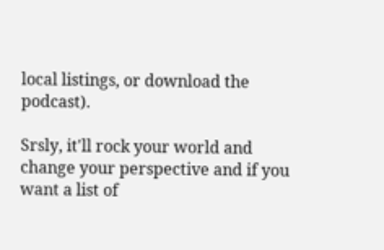local listings, or download the podcast).

Srsly, it'll rock your world and change your perspective and if you want a list of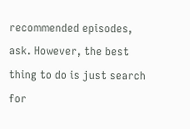recommended episodes, ask. However, the best thing to do is just search for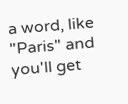a word, like "Paris" and you'll get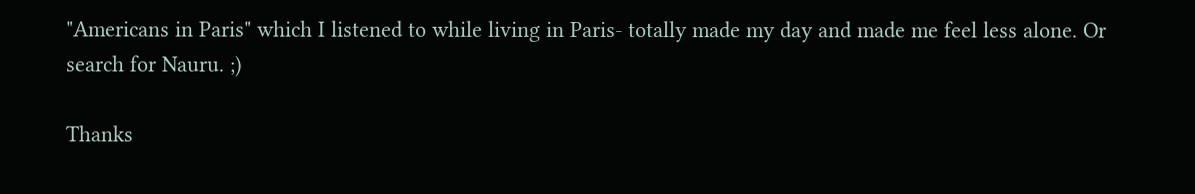"Americans in Paris" which I listened to while living in Paris- totally made my day and made me feel less alone. Or search for Nauru. ;)

Thanks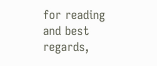for reading and best regards,